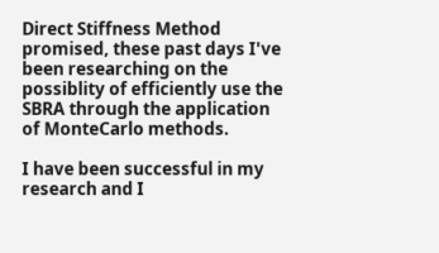Direct Stiffness Method promised, these past days I've been researching on the possiblity of efficiently use the SBRA through the application of MonteCarlo methods.

I have been successful in my research and I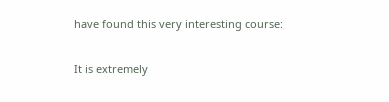have found this very interesting course:

It is extremely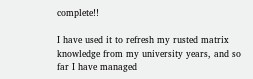complete!!

I have used it to refresh my rusted matrix knowledge from my university years, and so far I have managed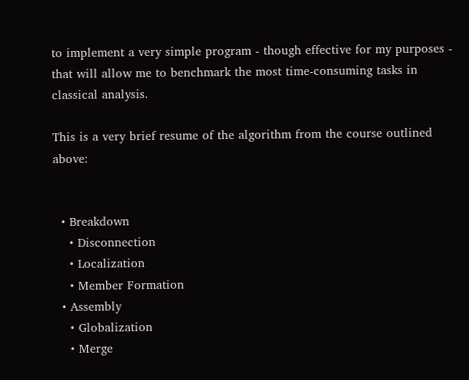to implement a very simple program - though effective for my purposes - that will allow me to benchmark the most time-consuming tasks in classical analysis.

This is a very brief resume of the algorithm from the course outlined above:


  • Breakdown
    • Disconnection
    • Localization
    • Member Formation
  • Assembly
    • Globalization
    • Merge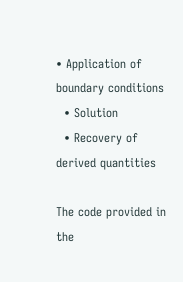• Application of boundary conditions
  • Solution
  • Recovery of derived quantities

The code provided in the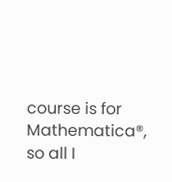course is for Mathematica®, so all I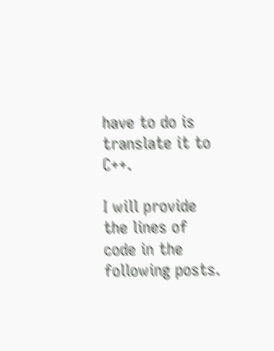have to do is translate it to C++.

I will provide the lines of code in the following posts.